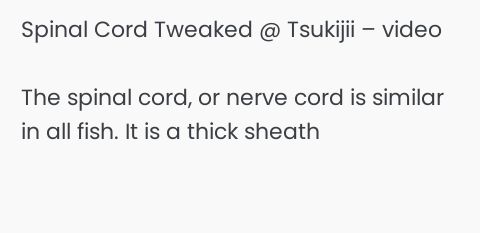Spinal Cord Tweaked @ Tsukijii – video

The spinal cord, or nerve cord is similar in all fish. It is a thick sheath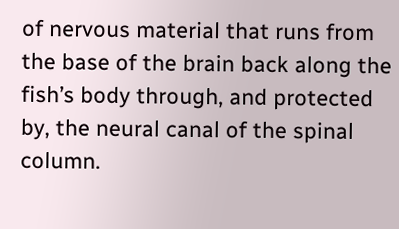of nervous material that runs from the base of the brain back along the fish’s body through, and protected by, the neural canal of the spinal column.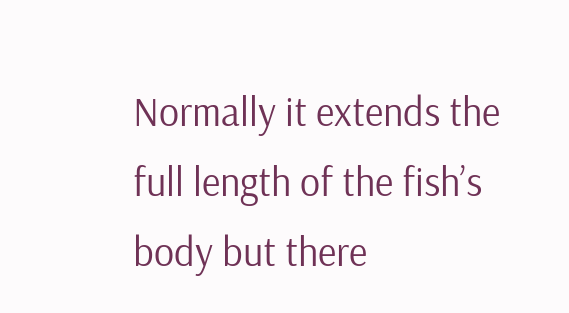Normally it extends the full length of the fish’s body but there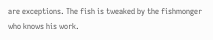are exceptions. The fish is tweaked by the fishmonger who knows his work.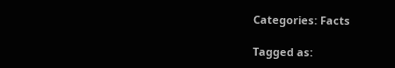Categories: Facts

Tagged as: